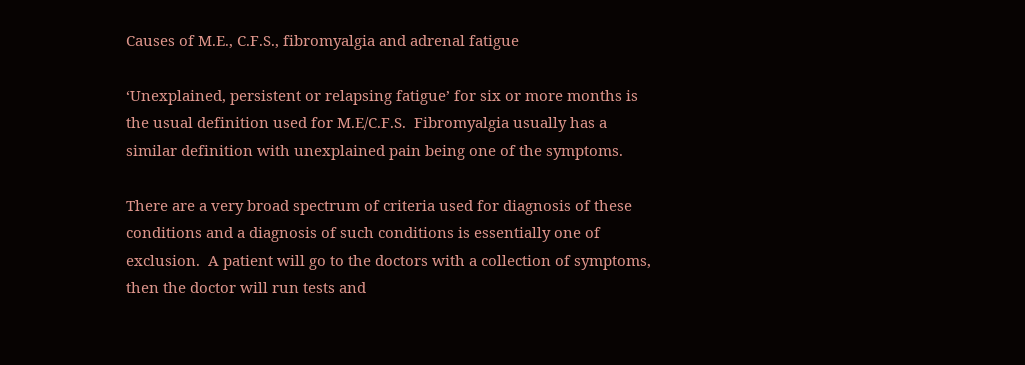Causes of M.E., C.F.S., fibromyalgia and adrenal fatigue

‘Unexplained, persistent or relapsing fatigue’ for six or more months is the usual definition used for M.E/C.F.S.  Fibromyalgia usually has a similar definition with unexplained pain being one of the symptoms.

There are a very broad spectrum of criteria used for diagnosis of these conditions and a diagnosis of such conditions is essentially one of exclusion.  A patient will go to the doctors with a collection of symptoms, then the doctor will run tests and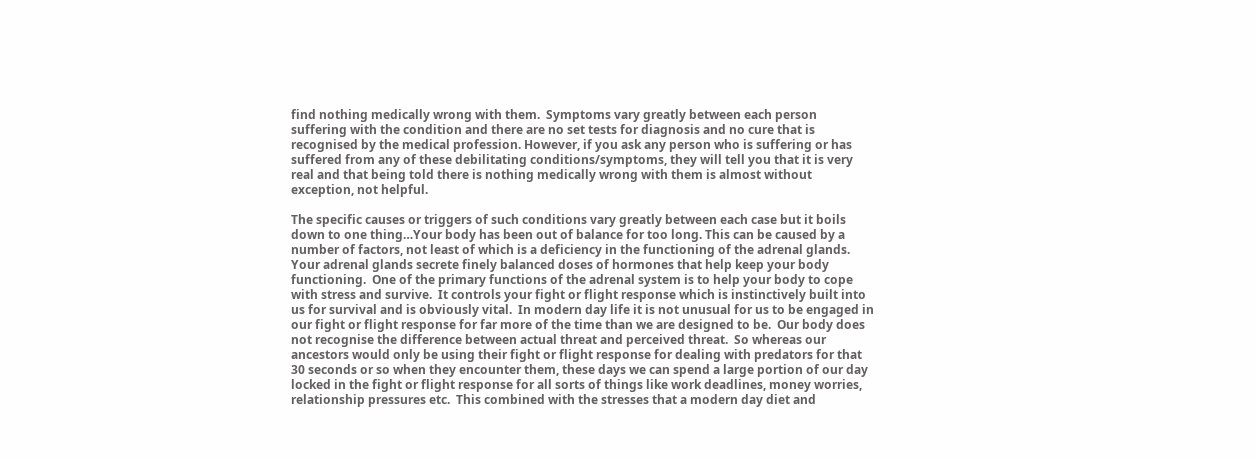find nothing medically wrong with them.  Symptoms vary greatly between each person suffering with the condition and there are no set tests for diagnosis and no cure that is recognised by the medical profession. However, if you ask any person who is suffering or has suffered from any of these debilitating conditions/symptoms, they will tell you that it is very real and that being told there is nothing medically wrong with them is almost without exception, not helpful.

The specific causes or triggers of such conditions vary greatly between each case but it boils down to one thing…Your body has been out of balance for too long. This can be caused by a number of factors, not least of which is a deficiency in the functioning of the adrenal glands.  Your adrenal glands secrete finely balanced doses of hormones that help keep your body functioning.  One of the primary functions of the adrenal system is to help your body to cope with stress and survive.  It controls your fight or flight response which is instinctively built into us for survival and is obviously vital.  In modern day life it is not unusual for us to be engaged in our fight or flight response for far more of the time than we are designed to be.  Our body does not recognise the difference between actual threat and perceived threat.  So whereas our ancestors would only be using their fight or flight response for dealing with predators for that 30 seconds or so when they encounter them, these days we can spend a large portion of our day locked in the fight or flight response for all sorts of things like work deadlines, money worries, relationship pressures etc.  This combined with the stresses that a modern day diet and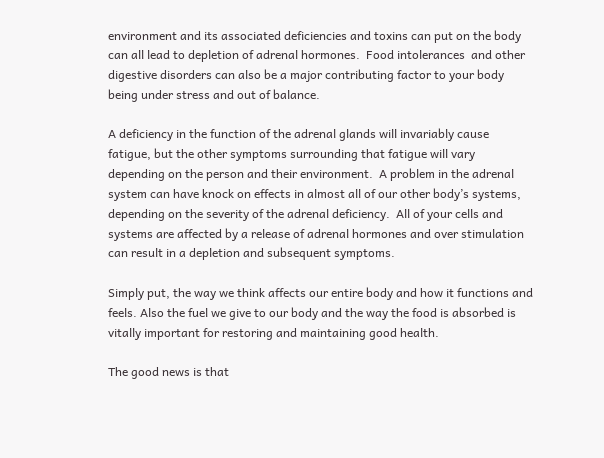environment and its associated deficiencies and toxins can put on the body can all lead to depletion of adrenal hormones.  Food intolerances  and other digestive disorders can also be a major contributing factor to your body being under stress and out of balance.

A deficiency in the function of the adrenal glands will invariably cause fatigue, but the other symptoms surrounding that fatigue will vary depending on the person and their environment.  A problem in the adrenal system can have knock on effects in almost all of our other body’s systems, depending on the severity of the adrenal deficiency.  All of your cells and systems are affected by a release of adrenal hormones and over stimulation can result in a depletion and subsequent symptoms.

Simply put, the way we think affects our entire body and how it functions and feels. Also the fuel we give to our body and the way the food is absorbed is vitally important for restoring and maintaining good health.

The good news is that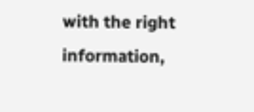with the right information,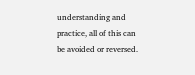understanding and practice, all of this can be avoided or reversed.